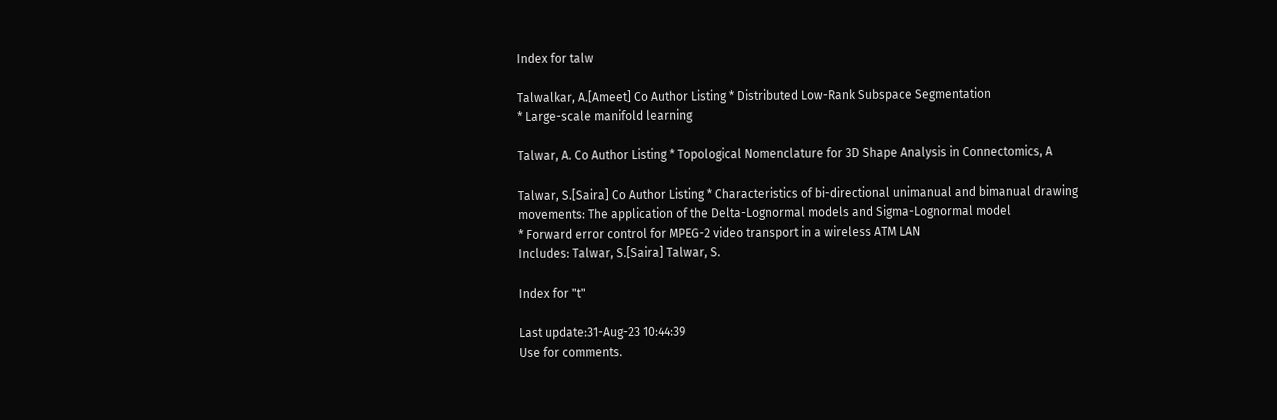Index for talw

Talwalkar, A.[Ameet] Co Author Listing * Distributed Low-Rank Subspace Segmentation
* Large-scale manifold learning

Talwar, A. Co Author Listing * Topological Nomenclature for 3D Shape Analysis in Connectomics, A

Talwar, S.[Saira] Co Author Listing * Characteristics of bi-directional unimanual and bimanual drawing movements: The application of the Delta-Lognormal models and Sigma-Lognormal model
* Forward error control for MPEG-2 video transport in a wireless ATM LAN
Includes: Talwar, S.[Saira] Talwar, S.

Index for "t"

Last update:31-Aug-23 10:44:39
Use for comments.